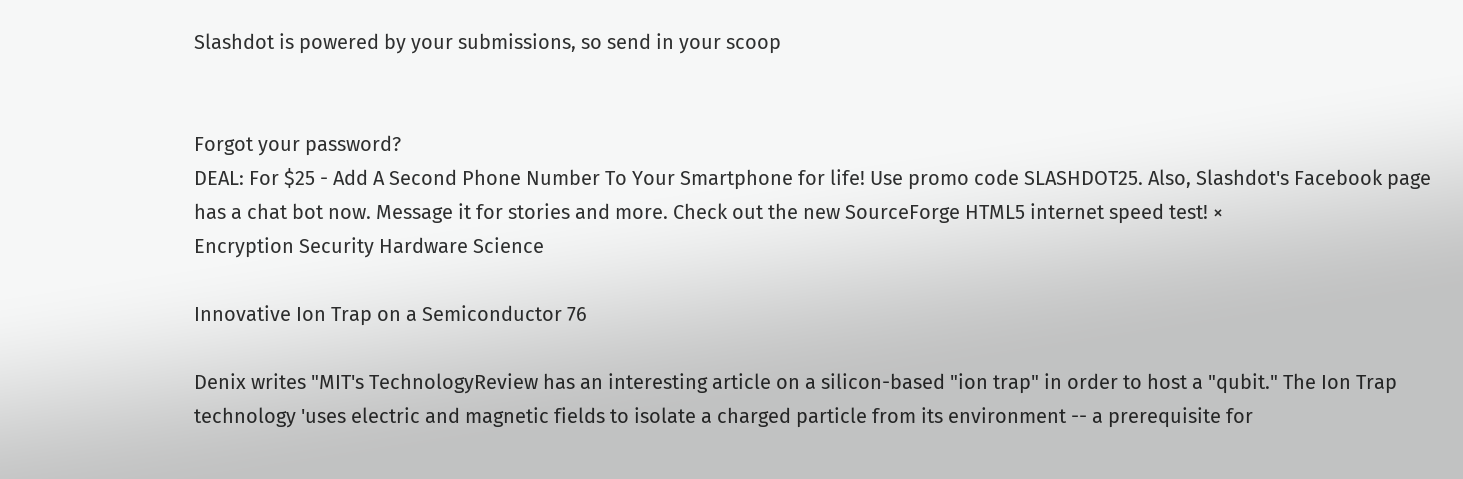Slashdot is powered by your submissions, so send in your scoop


Forgot your password?
DEAL: For $25 - Add A Second Phone Number To Your Smartphone for life! Use promo code SLASHDOT25. Also, Slashdot's Facebook page has a chat bot now. Message it for stories and more. Check out the new SourceForge HTML5 internet speed test! ×
Encryption Security Hardware Science

Innovative Ion Trap on a Semiconductor 76

Denix writes "MIT's TechnologyReview has an interesting article on a silicon-based "ion trap" in order to host a "qubit." The Ion Trap technology 'uses electric and magnetic fields to isolate a charged particle from its environment -- a prerequisite for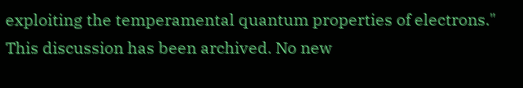exploiting the temperamental quantum properties of electrons."
This discussion has been archived. No new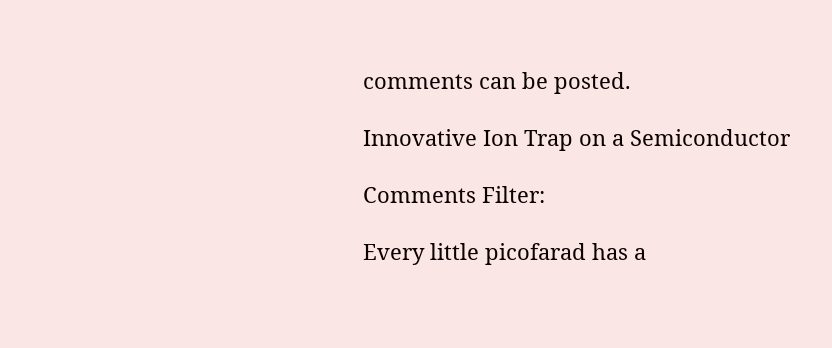comments can be posted.

Innovative Ion Trap on a Semiconductor

Comments Filter:

Every little picofarad has a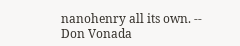nanohenry all its own. -- Don Vonada